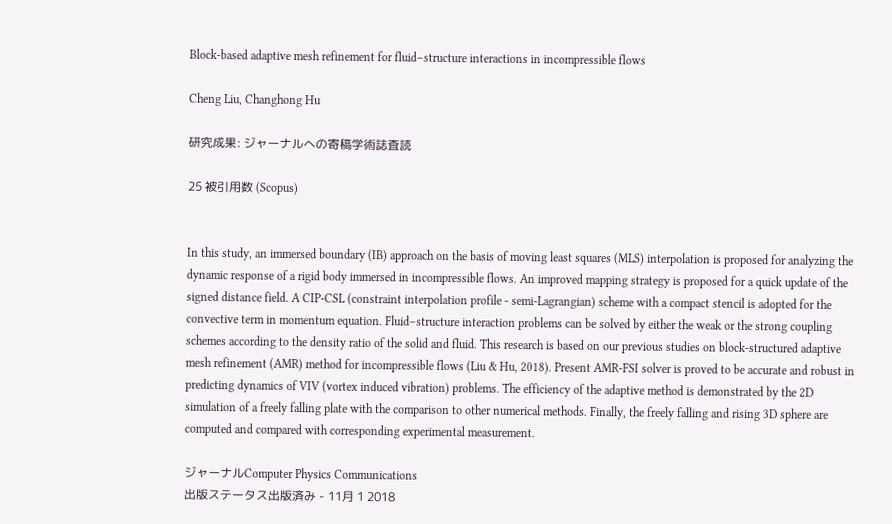Block-based adaptive mesh refinement for fluid–structure interactions in incompressible flows

Cheng Liu, Changhong Hu

研究成果: ジャーナルへの寄稿学術誌査読

25 被引用数 (Scopus)


In this study, an immersed boundary (IB) approach on the basis of moving least squares (MLS) interpolation is proposed for analyzing the dynamic response of a rigid body immersed in incompressible flows. An improved mapping strategy is proposed for a quick update of the signed distance field. A CIP-CSL (constraint interpolation profile - semi-Lagrangian) scheme with a compact stencil is adopted for the convective term in momentum equation. Fluid–structure interaction problems can be solved by either the weak or the strong coupling schemes according to the density ratio of the solid and fluid. This research is based on our previous studies on block-structured adaptive mesh refinement (AMR) method for incompressible flows (Liu & Hu, 2018). Present AMR-FSI solver is proved to be accurate and robust in predicting dynamics of VIV (vortex induced vibration) problems. The efficiency of the adaptive method is demonstrated by the 2D simulation of a freely falling plate with the comparison to other numerical methods. Finally, the freely falling and rising 3D sphere are computed and compared with corresponding experimental measurement.

ジャーナルComputer Physics Communications
出版ステータス出版済み - 11月 1 2018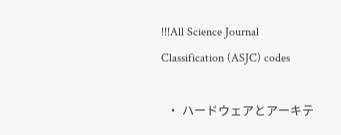!!!All Science Journal Classification (ASJC) codes

  • ハードウェアとアーキテ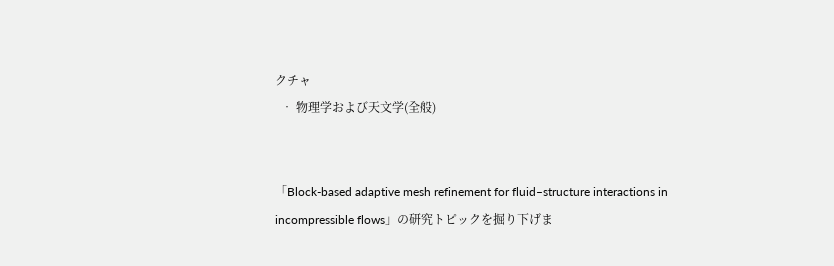クチャ
  • 物理学および天文学(全般)


「Block-based adaptive mesh refinement for fluid–structure interactions in incompressible flows」の研究トピックを掘り下げま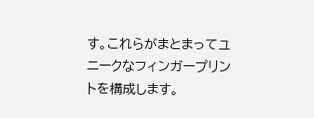す。これらがまとまってユニークなフィンガープリントを構成します。